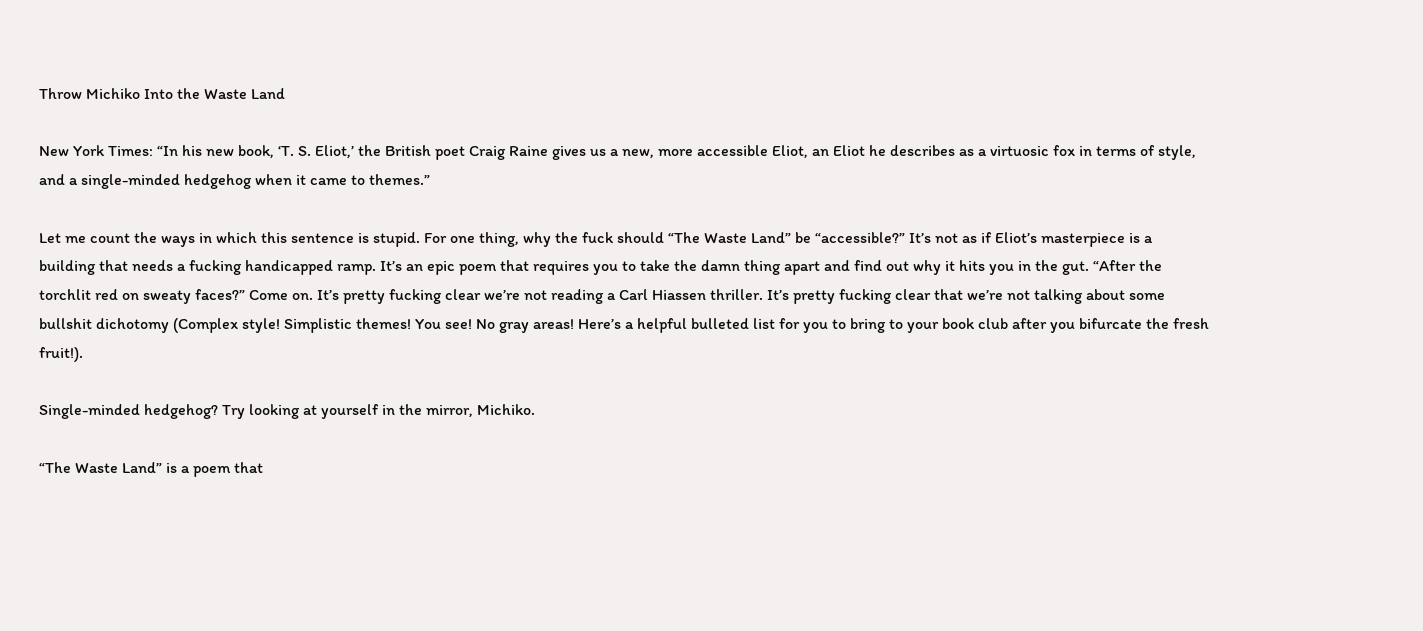Throw Michiko Into the Waste Land

New York Times: “In his new book, ‘T. S. Eliot,’ the British poet Craig Raine gives us a new, more accessible Eliot, an Eliot he describes as a virtuosic fox in terms of style, and a single-minded hedgehog when it came to themes.”

Let me count the ways in which this sentence is stupid. For one thing, why the fuck should “The Waste Land” be “accessible?” It’s not as if Eliot’s masterpiece is a building that needs a fucking handicapped ramp. It’s an epic poem that requires you to take the damn thing apart and find out why it hits you in the gut. “After the torchlit red on sweaty faces?” Come on. It’s pretty fucking clear we’re not reading a Carl Hiassen thriller. It’s pretty fucking clear that we’re not talking about some bullshit dichotomy (Complex style! Simplistic themes! You see! No gray areas! Here’s a helpful bulleted list for you to bring to your book club after you bifurcate the fresh fruit!).

Single-minded hedgehog? Try looking at yourself in the mirror, Michiko.

“The Waste Land” is a poem that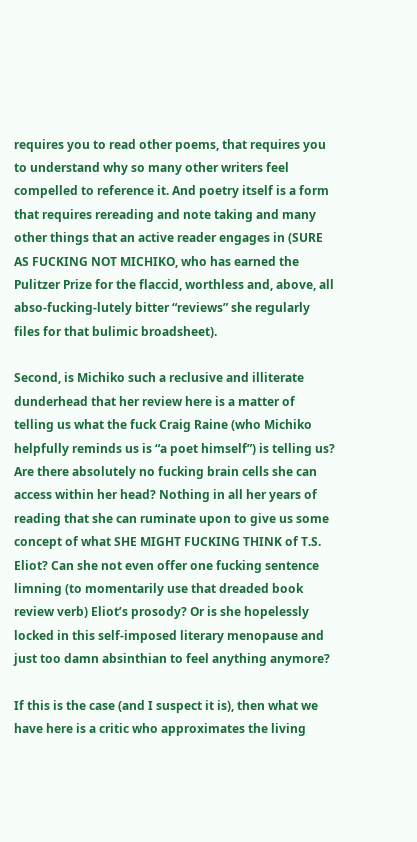requires you to read other poems, that requires you to understand why so many other writers feel compelled to reference it. And poetry itself is a form that requires rereading and note taking and many other things that an active reader engages in (SURE AS FUCKING NOT MICHIKO, who has earned the Pulitzer Prize for the flaccid, worthless and, above, all abso-fucking-lutely bitter “reviews” she regularly files for that bulimic broadsheet).

Second, is Michiko such a reclusive and illiterate dunderhead that her review here is a matter of telling us what the fuck Craig Raine (who Michiko helpfully reminds us is “a poet himself”) is telling us? Are there absolutely no fucking brain cells she can access within her head? Nothing in all her years of reading that she can ruminate upon to give us some concept of what SHE MIGHT FUCKING THINK of T.S. Eliot? Can she not even offer one fucking sentence limning (to momentarily use that dreaded book review verb) Eliot’s prosody? Or is she hopelessly locked in this self-imposed literary menopause and just too damn absinthian to feel anything anymore?

If this is the case (and I suspect it is), then what we have here is a critic who approximates the living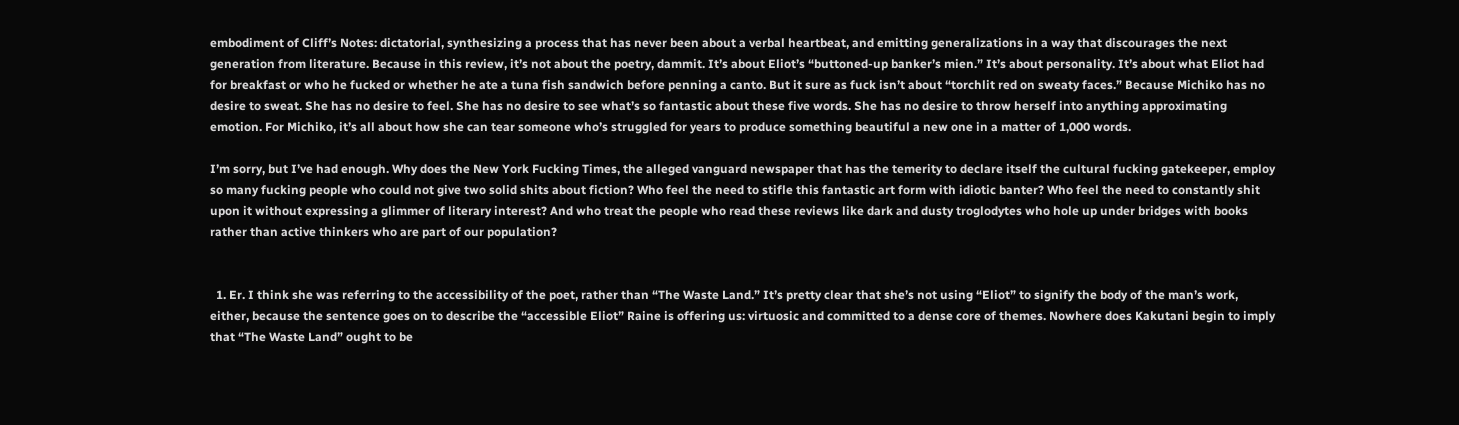embodiment of Cliff’s Notes: dictatorial, synthesizing a process that has never been about a verbal heartbeat, and emitting generalizations in a way that discourages the next generation from literature. Because in this review, it’s not about the poetry, dammit. It’s about Eliot’s “buttoned-up banker’s mien.” It’s about personality. It’s about what Eliot had for breakfast or who he fucked or whether he ate a tuna fish sandwich before penning a canto. But it sure as fuck isn’t about “torchlit red on sweaty faces.” Because Michiko has no desire to sweat. She has no desire to feel. She has no desire to see what’s so fantastic about these five words. She has no desire to throw herself into anything approximating emotion. For Michiko, it’s all about how she can tear someone who’s struggled for years to produce something beautiful a new one in a matter of 1,000 words.

I’m sorry, but I’ve had enough. Why does the New York Fucking Times, the alleged vanguard newspaper that has the temerity to declare itself the cultural fucking gatekeeper, employ so many fucking people who could not give two solid shits about fiction? Who feel the need to stifle this fantastic art form with idiotic banter? Who feel the need to constantly shit upon it without expressing a glimmer of literary interest? And who treat the people who read these reviews like dark and dusty troglodytes who hole up under bridges with books rather than active thinkers who are part of our population?


  1. Er. I think she was referring to the accessibility of the poet, rather than “The Waste Land.” It’s pretty clear that she’s not using “Eliot” to signify the body of the man’s work, either, because the sentence goes on to describe the “accessible Eliot” Raine is offering us: virtuosic and committed to a dense core of themes. Nowhere does Kakutani begin to imply that “The Waste Land” ought to be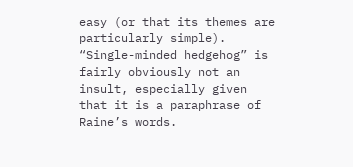easy (or that its themes are particularly simple). “Single-minded hedgehog” is fairly obviously not an insult, especially given that it is a paraphrase of Raine’s words.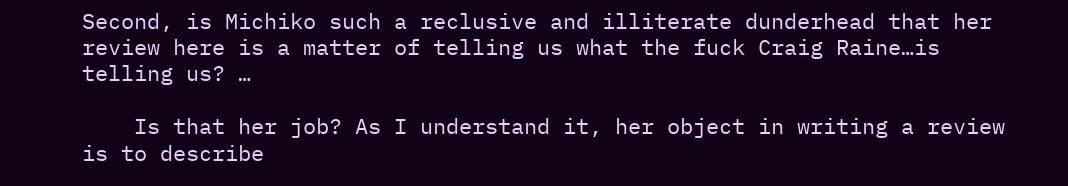Second, is Michiko such a reclusive and illiterate dunderhead that her review here is a matter of telling us what the fuck Craig Raine…is telling us? …

    Is that her job? As I understand it, her object in writing a review is to describe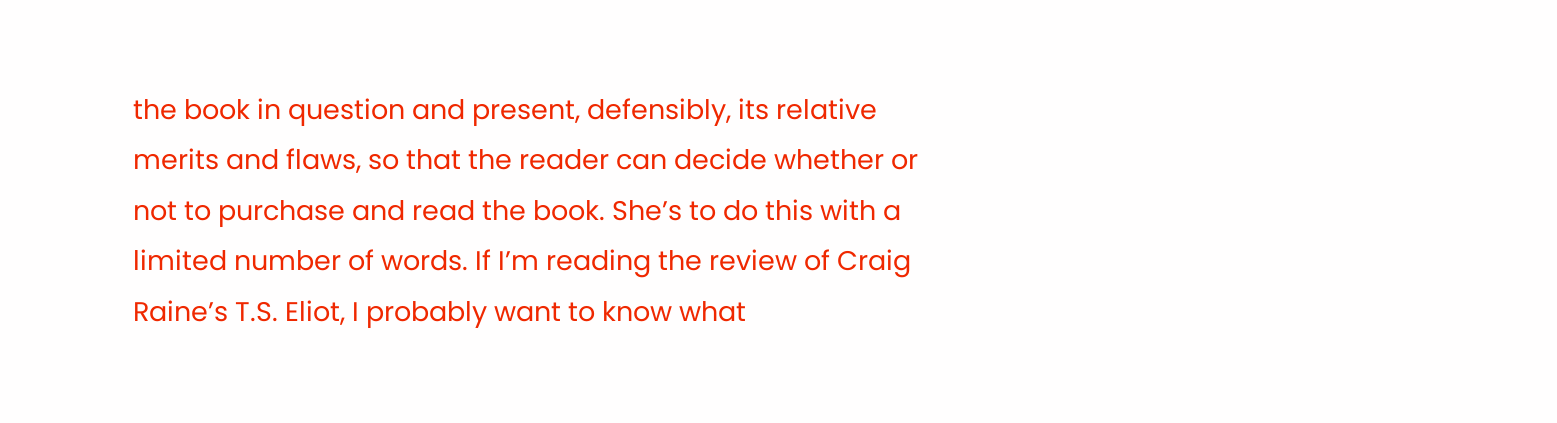the book in question and present, defensibly, its relative merits and flaws, so that the reader can decide whether or not to purchase and read the book. She’s to do this with a limited number of words. If I’m reading the review of Craig Raine’s T.S. Eliot, I probably want to know what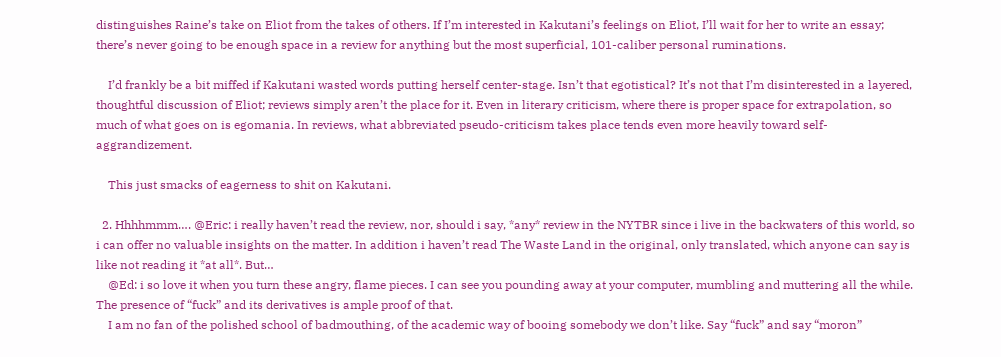distinguishes Raine’s take on Eliot from the takes of others. If I’m interested in Kakutani’s feelings on Eliot, I’ll wait for her to write an essay; there’s never going to be enough space in a review for anything but the most superficial, 101-caliber personal ruminations.

    I’d frankly be a bit miffed if Kakutani wasted words putting herself center-stage. Isn’t that egotistical? It’s not that I’m disinterested in a layered, thoughtful discussion of Eliot; reviews simply aren’t the place for it. Even in literary criticism, where there is proper space for extrapolation, so much of what goes on is egomania. In reviews, what abbreviated pseudo-criticism takes place tends even more heavily toward self-aggrandizement.

    This just smacks of eagerness to shit on Kakutani.

  2. Hhhhmmm…. @Eric: i really haven’t read the review, nor, should i say, *any* review in the NYTBR since i live in the backwaters of this world, so i can offer no valuable insights on the matter. In addition i haven’t read The Waste Land in the original, only translated, which anyone can say is like not reading it *at all*. But…
    @Ed: i so love it when you turn these angry, flame pieces. I can see you pounding away at your computer, mumbling and muttering all the while. The presence of “fuck” and its derivatives is ample proof of that.
    I am no fan of the polished school of badmouthing, of the academic way of booing somebody we don’t like. Say “fuck” and say “moron”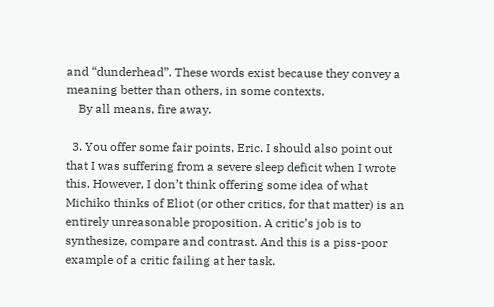and “dunderhead”. These words exist because they convey a meaning better than others, in some contexts.
    By all means, fire away.

  3. You offer some fair points, Eric. I should also point out that I was suffering from a severe sleep deficit when I wrote this. However, I don’t think offering some idea of what Michiko thinks of Eliot (or other critics, for that matter) is an entirely unreasonable proposition. A critic’s job is to synthesize, compare and contrast. And this is a piss-poor example of a critic failing at her task.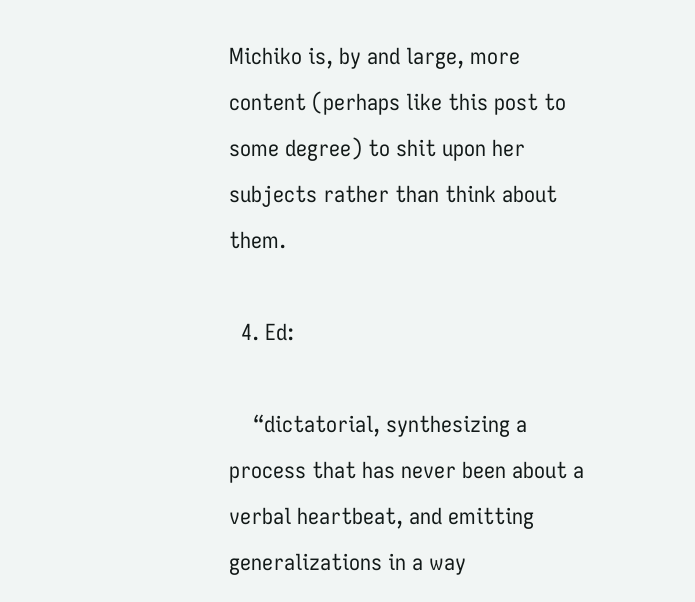Michiko is, by and large, more content (perhaps like this post to some degree) to shit upon her subjects rather than think about them.

  4. Ed:

    “dictatorial, synthesizing a process that has never been about a verbal heartbeat, and emitting generalizations in a way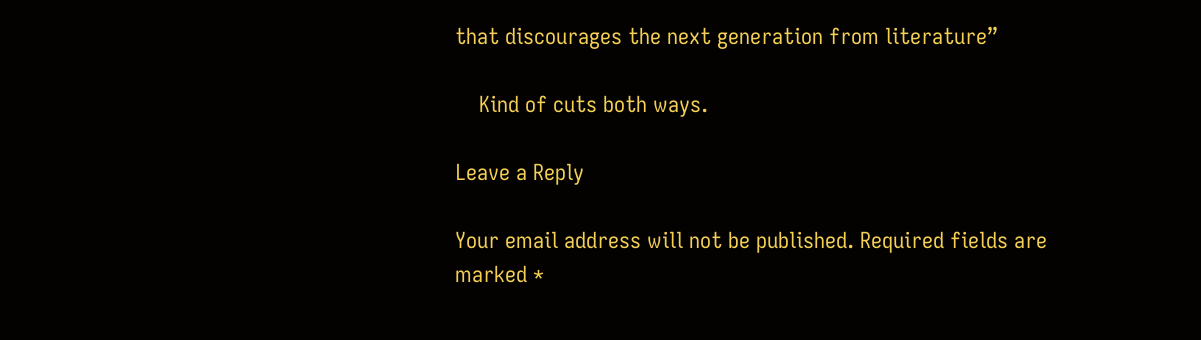that discourages the next generation from literature”

    Kind of cuts both ways.

Leave a Reply

Your email address will not be published. Required fields are marked *